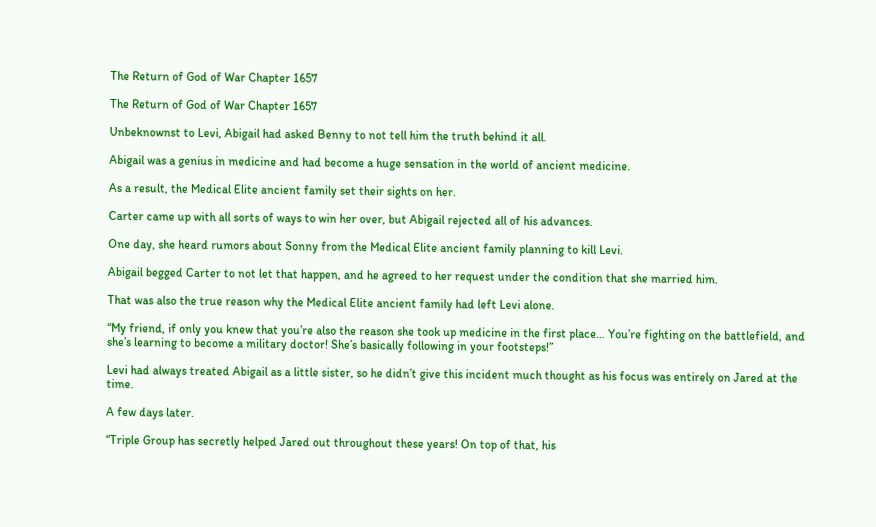The Return of God of War Chapter 1657

The Return of God of War Chapter 1657

Unbeknownst to Levi, Abigail had asked Benny to not tell him the truth behind it all.

Abigail was a genius in medicine and had become a huge sensation in the world of ancient medicine.

As a result, the Medical Elite ancient family set their sights on her.

Carter came up with all sorts of ways to win her over, but Abigail rejected all of his advances.

One day, she heard rumors about Sonny from the Medical Elite ancient family planning to kill Levi.

Abigail begged Carter to not let that happen, and he agreed to her request under the condition that she married him.

That was also the true reason why the Medical Elite ancient family had left Levi alone.

“My friend, if only you knew that you’re also the reason she took up medicine in the first place… You’re fighting on the battlefield, and she’s learning to become a military doctor! She’s basically following in your footsteps!”

Levi had always treated Abigail as a little sister, so he didn’t give this incident much thought as his focus was entirely on Jared at the time.

A few days later.

“Triple Group has secretly helped Jared out throughout these years! On top of that, his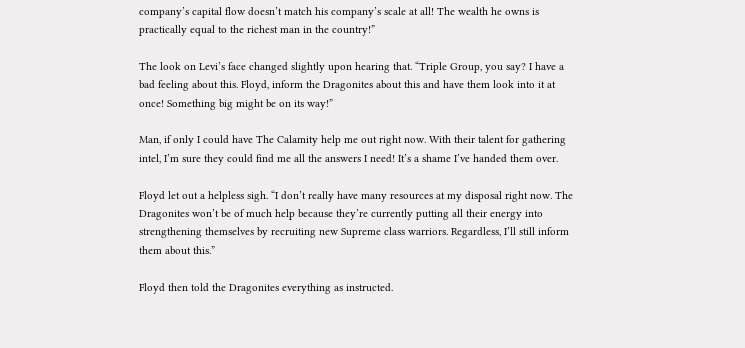company’s capital flow doesn’t match his company’s scale at all! The wealth he owns is practically equal to the richest man in the country!”

The look on Levi’s face changed slightly upon hearing that. “Triple Group, you say? I have a bad feeling about this. Floyd, inform the Dragonites about this and have them look into it at once! Something big might be on its way!”

Man, if only I could have The Calamity help me out right now. With their talent for gathering intel, I’m sure they could find me all the answers I need! It’s a shame I’ve handed them over.

Floyd let out a helpless sigh. “I don’t really have many resources at my disposal right now. The Dragonites won’t be of much help because they’re currently putting all their energy into strengthening themselves by recruiting new Supreme class warriors. Regardless, I’ll still inform them about this.”

Floyd then told the Dragonites everything as instructed.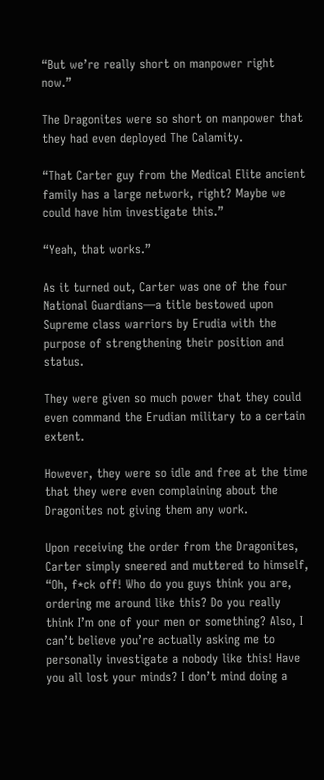“But we’re really short on manpower right now.”

The Dragonites were so short on manpower that they had even deployed The Calamity.

“That Carter guy from the Medical Elite ancient family has a large network, right? Maybe we could have him investigate this.”

“Yeah, that works.”

As it turned out, Carter was one of the four National Guardians—a title bestowed upon Supreme class warriors by Erudia with the purpose of strengthening their position and status.

They were given so much power that they could even command the Erudian military to a certain extent.

However, they were so idle and free at the time that they were even complaining about the Dragonites not giving them any work.

Upon receiving the order from the Dragonites, Carter simply sneered and muttered to himself, “Oh, f*ck off! Who do you guys think you are, ordering me around like this? Do you really think I’m one of your men or something? Also, I can’t believe you’re actually asking me to personally investigate a nobody like this! Have you all lost your minds? I don’t mind doing a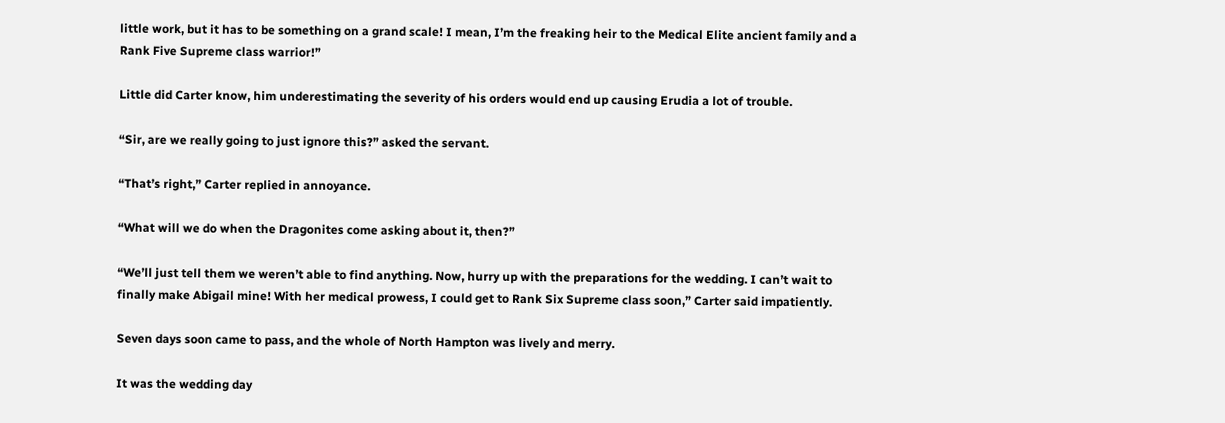little work, but it has to be something on a grand scale! I mean, I’m the freaking heir to the Medical Elite ancient family and a Rank Five Supreme class warrior!”

Little did Carter know, him underestimating the severity of his orders would end up causing Erudia a lot of trouble.

“Sir, are we really going to just ignore this?” asked the servant.

“That’s right,” Carter replied in annoyance.

“What will we do when the Dragonites come asking about it, then?”

“We’ll just tell them we weren’t able to find anything. Now, hurry up with the preparations for the wedding. I can’t wait to finally make Abigail mine! With her medical prowess, I could get to Rank Six Supreme class soon,” Carter said impatiently.

Seven days soon came to pass, and the whole of North Hampton was lively and merry.

It was the wedding day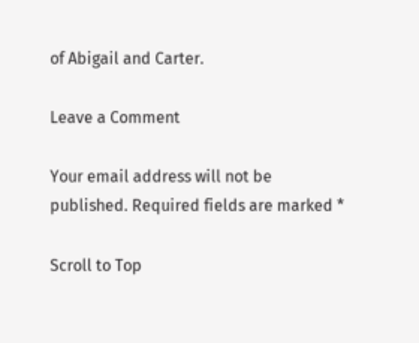of Abigail and Carter.

Leave a Comment

Your email address will not be published. Required fields are marked *

Scroll to Top